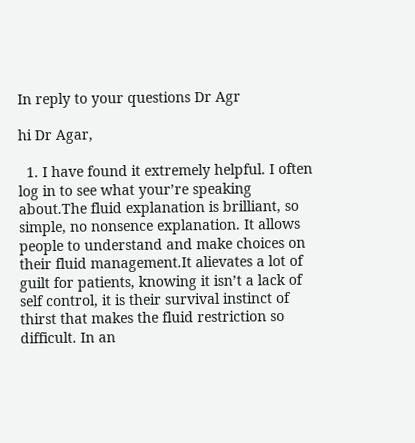In reply to your questions Dr Agr

hi Dr Agar,

  1. I have found it extremely helpful. I often log in to see what your’re speaking about.The fluid explanation is brilliant, so simple, no nonsence explanation. It allows people to understand and make choices on their fluid management.It alievates a lot of guilt for patients, knowing it isn’t a lack of self control, it is their survival instinct of thirst that makes the fluid restriction so difficult. In an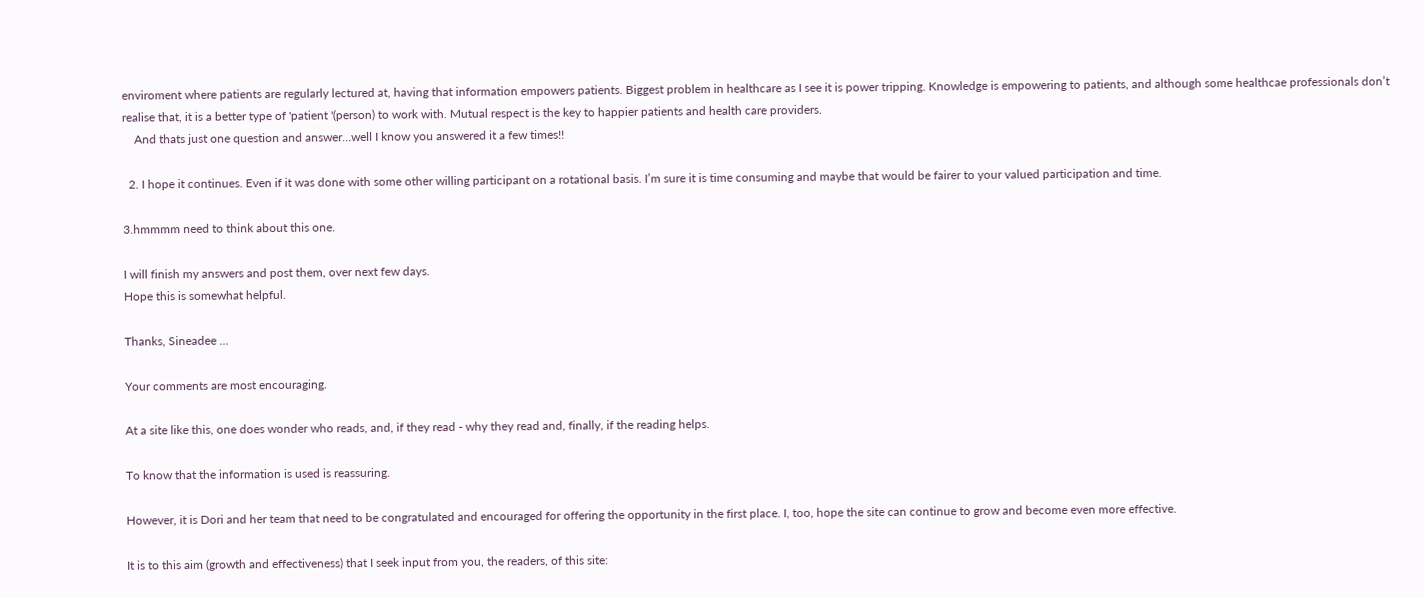enviroment where patients are regularly lectured at, having that information empowers patients. Biggest problem in healthcare as I see it is power tripping. Knowledge is empowering to patients, and although some healthcae professionals don’t realise that, it is a better type of 'patient '(person) to work with. Mutual respect is the key to happier patients and health care providers.
    And thats just one question and answer…well I know you answered it a few times!!

  2. I hope it continues. Even if it was done with some other willing participant on a rotational basis. I’m sure it is time consuming and maybe that would be fairer to your valued participation and time.

3.hmmmm need to think about this one.

I will finish my answers and post them, over next few days.
Hope this is somewhat helpful.

Thanks, Sineadee …

Your comments are most encouraging.

At a site like this, one does wonder who reads, and, if they read - why they read and, finally, if the reading helps.

To know that the information is used is reassuring.

However, it is Dori and her team that need to be congratulated and encouraged for offering the opportunity in the first place. I, too, hope the site can continue to grow and become even more effective.

It is to this aim (growth and effectiveness) that I seek input from you, the readers, of this site: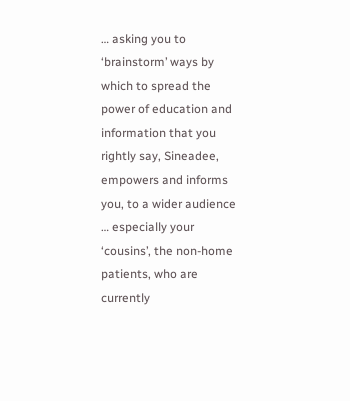… asking you to ‘brainstorm’ ways by which to spread the power of education and information that you rightly say, Sineadee, empowers and informs you, to a wider audience … especially your ‘cousins’, the non-home patients, who are currently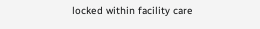locked within facility care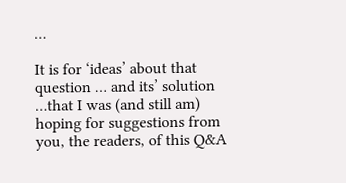…

It is for ‘ideas’ about that question … and its’ solution …that I was (and still am) hoping for suggestions from you, the readers, of this Q&A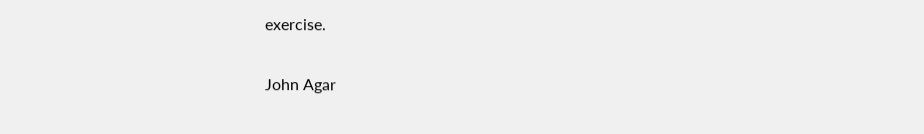exercise.

John Agar